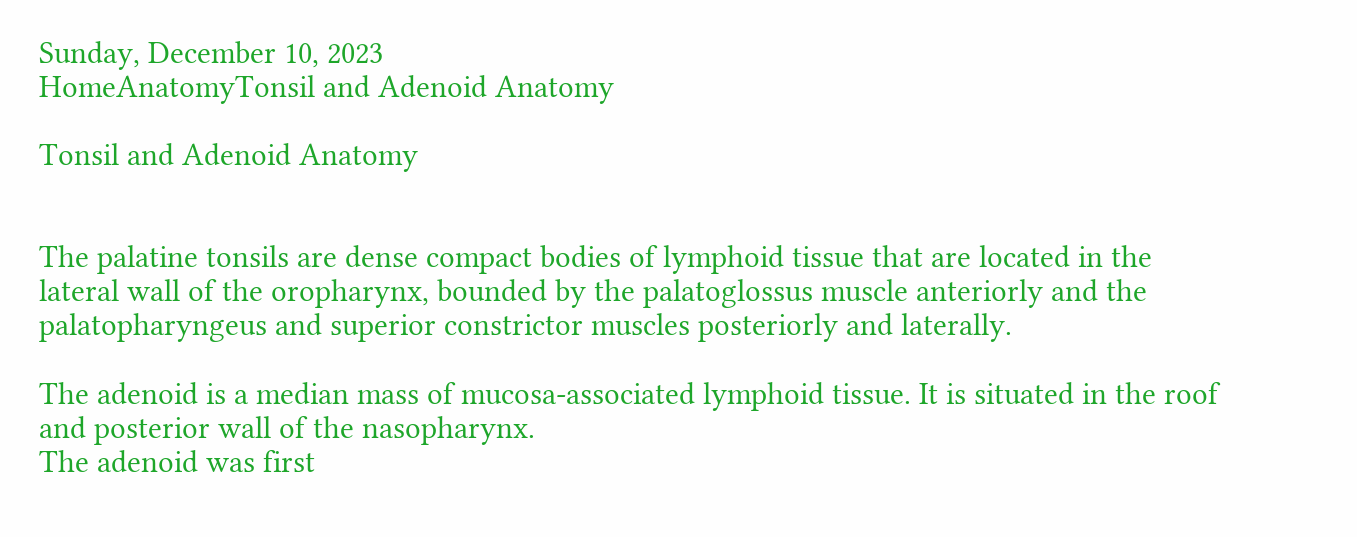Sunday, December 10, 2023
HomeAnatomyTonsil and Adenoid Anatomy

Tonsil and Adenoid Anatomy


The palatine tonsils are dense compact bodies of lymphoid tissue that are located in the lateral wall of the oropharynx, bounded by the palatoglossus muscle anteriorly and the palatopharyngeus and superior constrictor muscles posteriorly and laterally.

The adenoid is a median mass of mucosa-associated lymphoid tissue. It is situated in the roof and posterior wall of the nasopharynx.
The adenoid was first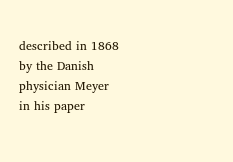described in 1868 by the Danish physician Meyer in his paper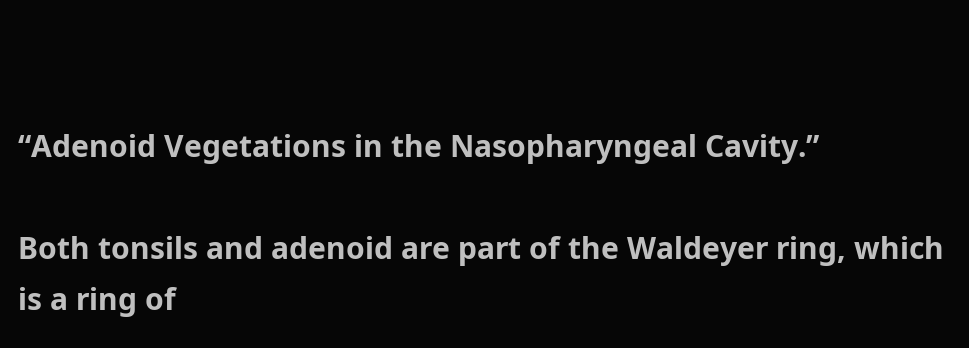“Adenoid Vegetations in the Nasopharyngeal Cavity.”

Both tonsils and adenoid are part of the Waldeyer ring, which is a ring of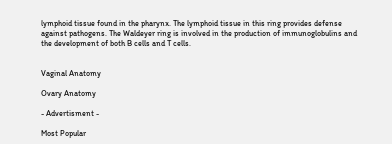lymphoid tissue found in the pharynx. The lymphoid tissue in this ring provides defense against pathogens. The Waldeyer ring is involved in the production of immunoglobulins and the development of both B cells and T cells.


Vaginal Anatomy

Ovary Anatomy

- Advertisment -

Most Popular